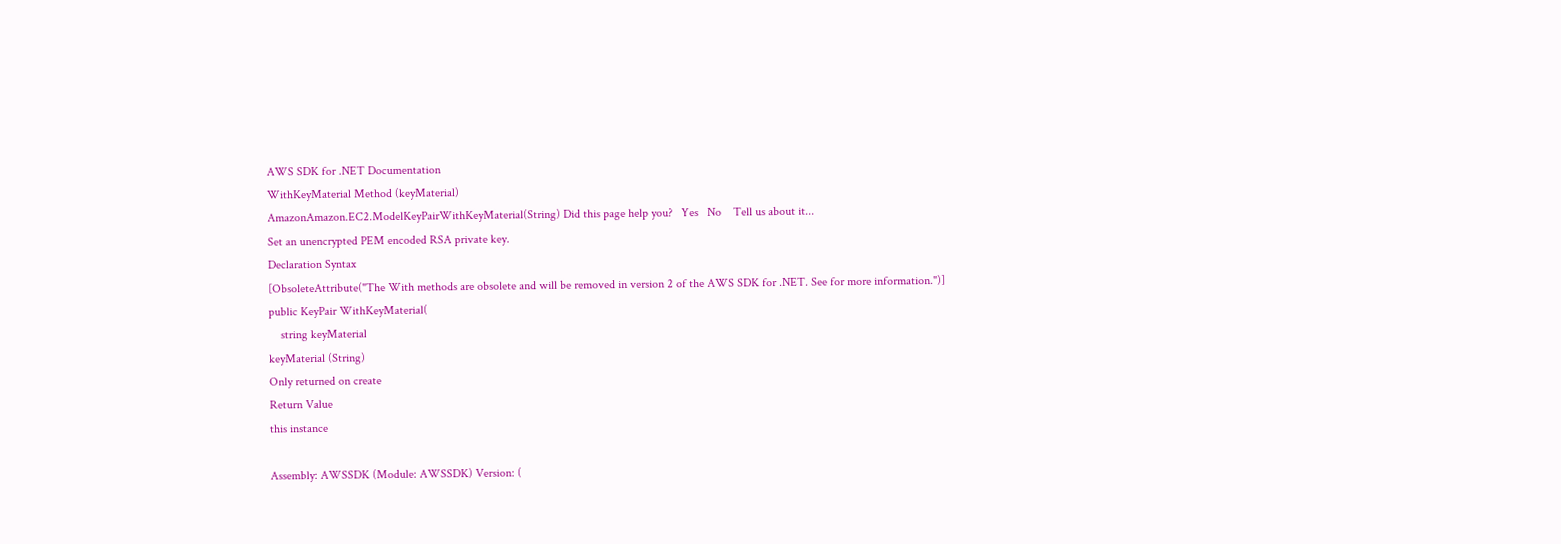AWS SDK for .NET Documentation
WithKeyMaterial Method (keyMaterial)
AmazonAmazon.EC2.ModelKeyPairWithKeyMaterial(String) Did this page help you?   Yes   No    Tell us about it...
Set an unencrypted PEM encoded RSA private key.
Declaration Syntax
[ObsoleteAttribute("The With methods are obsolete and will be removed in version 2 of the AWS SDK for .NET. See for more information.")]
public KeyPair WithKeyMaterial(
    string keyMaterial
keyMaterial (String)
Only returned on create
Return Value
this instance

Assembly: AWSSDK (Module: AWSSDK) Version: (